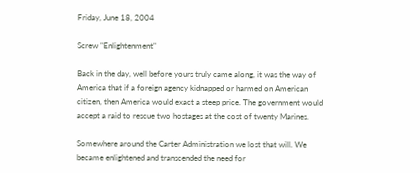Friday, June 18, 2004

Screw "Enlightenment"

Back in the day, well before yours truly came along, it was the way of America that if a foreign agency kidnapped or harmed on American citizen, then America would exact a steep price. The government would accept a raid to rescue two hostages at the cost of twenty Marines.

Somewhere around the Carter Administration we lost that will. We became enlightened and transcended the need for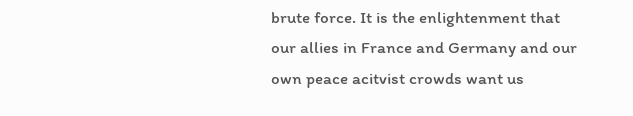brute force. It is the enlightenment that our allies in France and Germany and our own peace acitvist crowds want us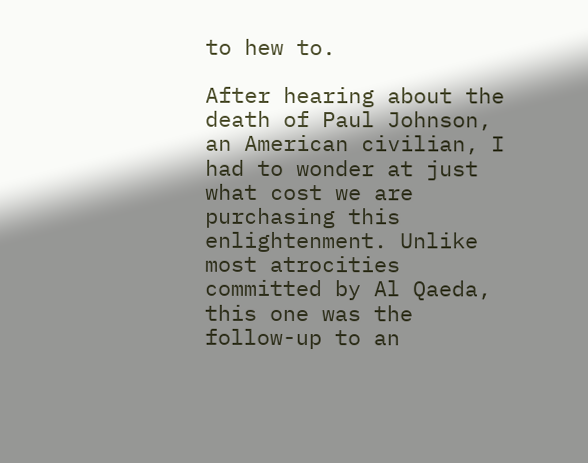to hew to.

After hearing about the death of Paul Johnson, an American civilian, I had to wonder at just what cost we are purchasing this enlightenment. Unlike most atrocities committed by Al Qaeda, this one was the follow-up to an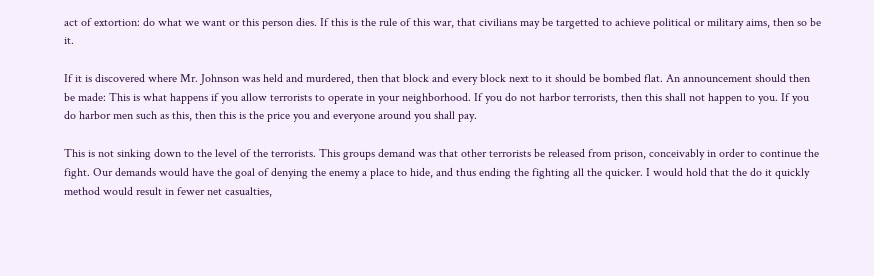act of extortion: do what we want or this person dies. If this is the rule of this war, that civilians may be targetted to achieve political or military aims, then so be it.

If it is discovered where Mr. Johnson was held and murdered, then that block and every block next to it should be bombed flat. An announcement should then be made: This is what happens if you allow terrorists to operate in your neighborhood. If you do not harbor terrorists, then this shall not happen to you. If you do harbor men such as this, then this is the price you and everyone around you shall pay.

This is not sinking down to the level of the terrorists. This groups demand was that other terrorists be released from prison, conceivably in order to continue the fight. Our demands would have the goal of denying the enemy a place to hide, and thus ending the fighting all the quicker. I would hold that the do it quickly method would result in fewer net casualties,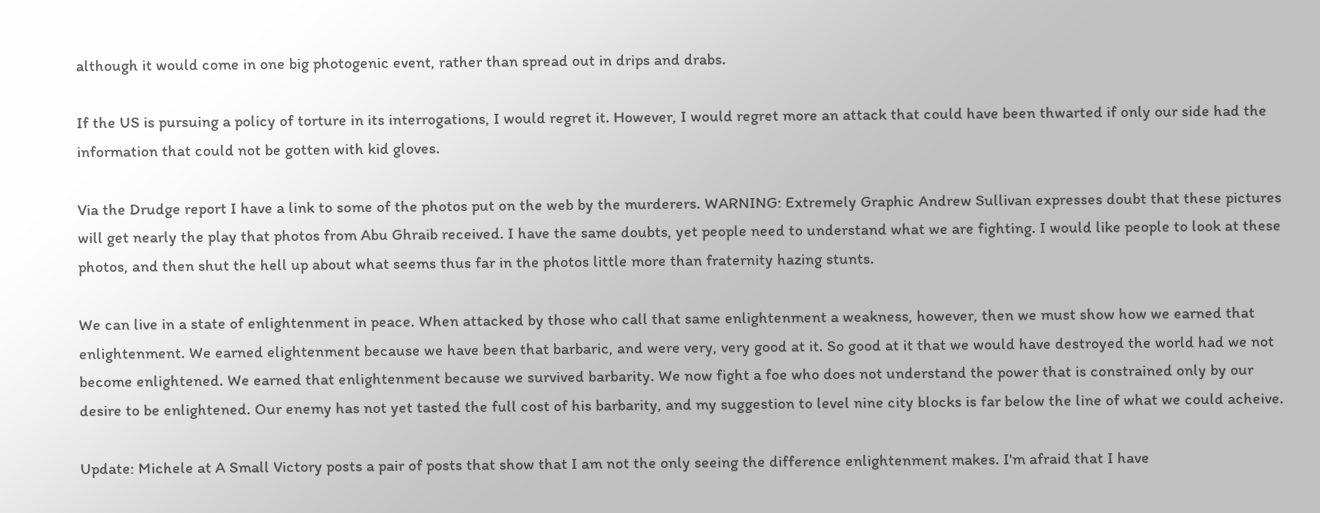although it would come in one big photogenic event, rather than spread out in drips and drabs.

If the US is pursuing a policy of torture in its interrogations, I would regret it. However, I would regret more an attack that could have been thwarted if only our side had the information that could not be gotten with kid gloves.

Via the Drudge report I have a link to some of the photos put on the web by the murderers. WARNING: Extremely Graphic Andrew Sullivan expresses doubt that these pictures will get nearly the play that photos from Abu Ghraib received. I have the same doubts, yet people need to understand what we are fighting. I would like people to look at these photos, and then shut the hell up about what seems thus far in the photos little more than fraternity hazing stunts.

We can live in a state of enlightenment in peace. When attacked by those who call that same enlightenment a weakness, however, then we must show how we earned that enlightenment. We earned elightenment because we have been that barbaric, and were very, very good at it. So good at it that we would have destroyed the world had we not become enlightened. We earned that enlightenment because we survived barbarity. We now fight a foe who does not understand the power that is constrained only by our desire to be enlightened. Our enemy has not yet tasted the full cost of his barbarity, and my suggestion to level nine city blocks is far below the line of what we could acheive.

Update: Michele at A Small Victory posts a pair of posts that show that I am not the only seeing the difference enlightenment makes. I'm afraid that I have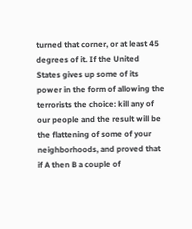turned that corner, or at least 45 degrees of it. If the United States gives up some of its power in the form of allowing the terrorists the choice: kill any of our people and the result will be the flattening of some of your neighborhoods, and proved that if A then B a couple of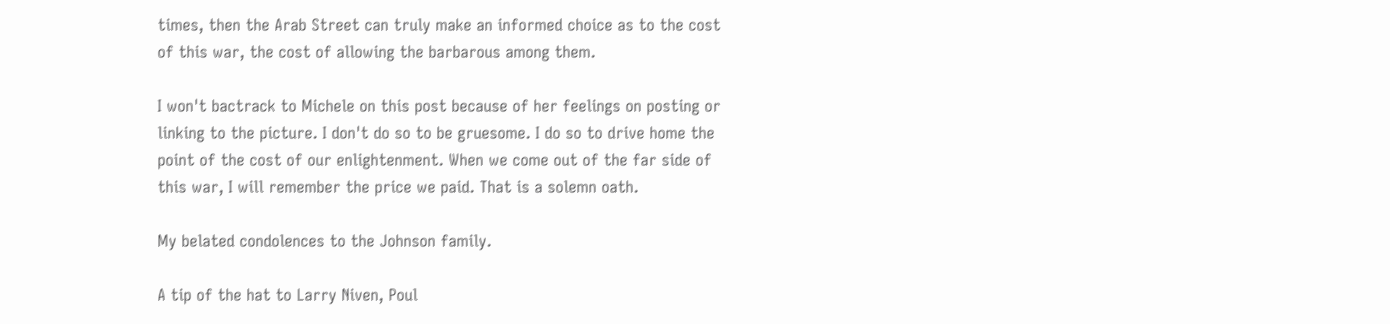times, then the Arab Street can truly make an informed choice as to the cost of this war, the cost of allowing the barbarous among them.

I won't bactrack to Michele on this post because of her feelings on posting or linking to the picture. I don't do so to be gruesome. I do so to drive home the point of the cost of our enlightenment. When we come out of the far side of this war, I will remember the price we paid. That is a solemn oath.

My belated condolences to the Johnson family.

A tip of the hat to Larry Niven, Poul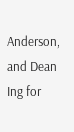Anderson, and Dean Ing for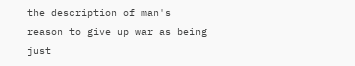the description of man's reason to give up war as being just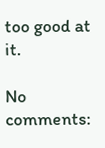too good at it.

No comments: